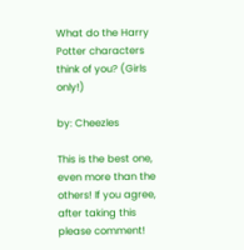What do the Harry Potter characters think of you? (Girls only!)

by: Cheezles

This is the best one, even more than the others! If you agree, after taking this please comment!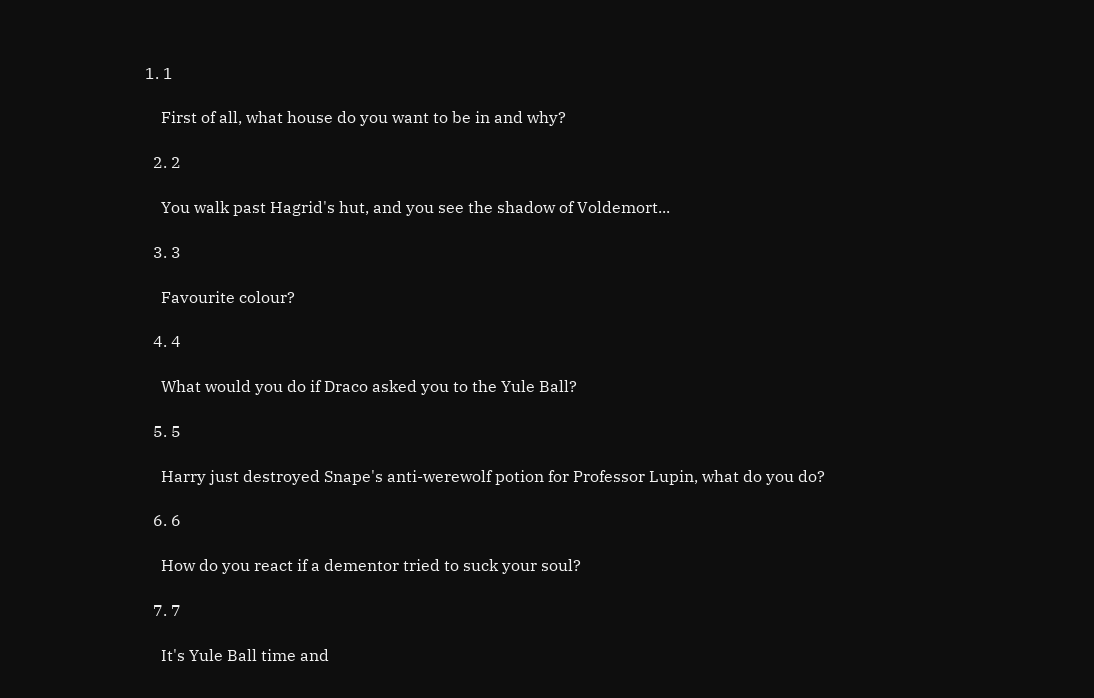1. 1

    First of all, what house do you want to be in and why?

  2. 2

    You walk past Hagrid's hut, and you see the shadow of Voldemort...

  3. 3

    Favourite colour?

  4. 4

    What would you do if Draco asked you to the Yule Ball?

  5. 5

    Harry just destroyed Snape's anti-werewolf potion for Professor Lupin, what do you do?

  6. 6

    How do you react if a dementor tried to suck your soul?

  7. 7

    It's Yule Ball time and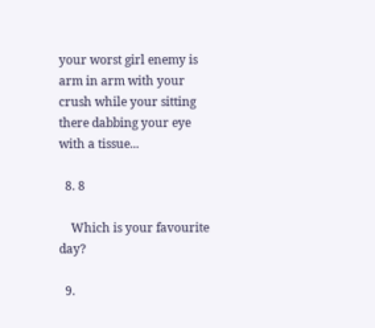your worst girl enemy is arm in arm with your crush while your sitting there dabbing your eye with a tissue...

  8. 8

    Which is your favourite day?

  9.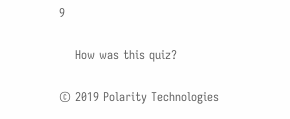9

    How was this quiz?

© 2019 Polarity Technologies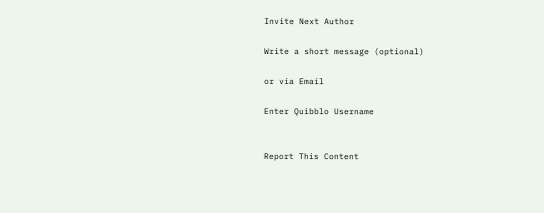Invite Next Author

Write a short message (optional)

or via Email

Enter Quibblo Username


Report This Content